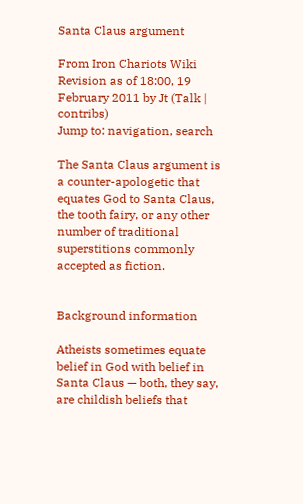Santa Claus argument

From Iron Chariots Wiki
Revision as of 18:00, 19 February 2011 by Jt (Talk | contribs)
Jump to: navigation, search

The Santa Claus argument is a counter-apologetic that equates God to Santa Claus, the tooth fairy, or any other number of traditional superstitions commonly accepted as fiction.


Background information

Atheists sometimes equate belief in God with belief in Santa Claus — both, they say, are childish beliefs that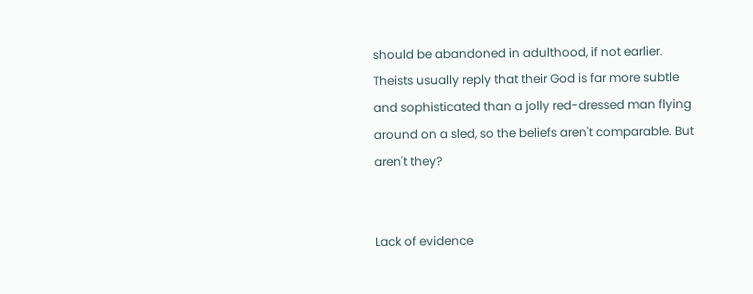should be abandoned in adulthood, if not earlier. Theists usually reply that their God is far more subtle and sophisticated than a jolly red-dressed man flying around on a sled, so the beliefs aren't comparable. But aren't they?


Lack of evidence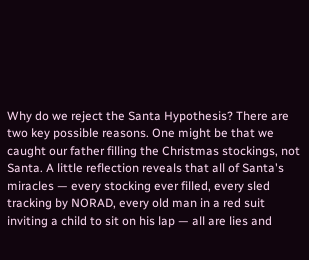Why do we reject the Santa Hypothesis? There are two key possible reasons. One might be that we caught our father filling the Christmas stockings, not Santa. A little reflection reveals that all of Santa's miracles — every stocking ever filled, every sled tracking by NORAD, every old man in a red suit inviting a child to sit on his lap — all are lies and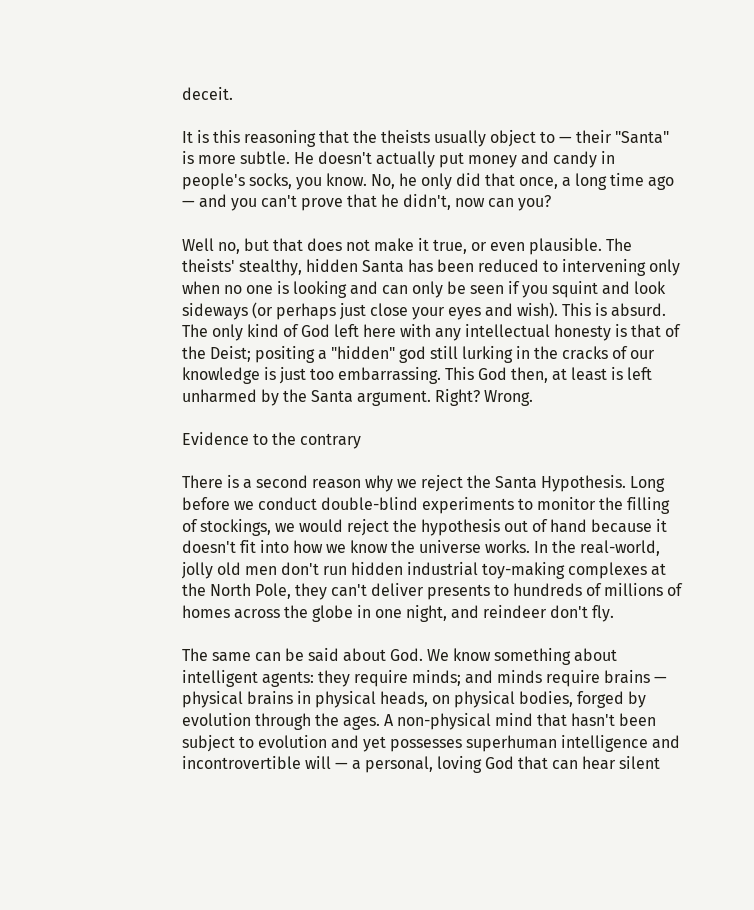deceit.

It is this reasoning that the theists usually object to — their "Santa" is more subtle. He doesn't actually put money and candy in people's socks, you know. No, he only did that once, a long time ago — and you can't prove that he didn't, now can you?

Well no, but that does not make it true, or even plausible. The theists' stealthy, hidden Santa has been reduced to intervening only when no one is looking and can only be seen if you squint and look sideways (or perhaps just close your eyes and wish). This is absurd. The only kind of God left here with any intellectual honesty is that of the Deist; positing a "hidden" god still lurking in the cracks of our knowledge is just too embarrassing. This God then, at least is left unharmed by the Santa argument. Right? Wrong.

Evidence to the contrary

There is a second reason why we reject the Santa Hypothesis. Long before we conduct double-blind experiments to monitor the filling of stockings, we would reject the hypothesis out of hand because it doesn't fit into how we know the universe works. In the real-world, jolly old men don't run hidden industrial toy-making complexes at the North Pole, they can't deliver presents to hundreds of millions of homes across the globe in one night, and reindeer don't fly.

The same can be said about God. We know something about intelligent agents: they require minds; and minds require brains — physical brains in physical heads, on physical bodies, forged by evolution through the ages. A non-physical mind that hasn't been subject to evolution and yet possesses superhuman intelligence and incontrovertible will — a personal, loving God that can hear silent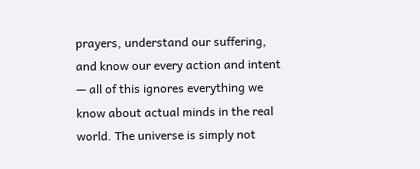prayers, understand our suffering, and know our every action and intent — all of this ignores everything we know about actual minds in the real world. The universe is simply not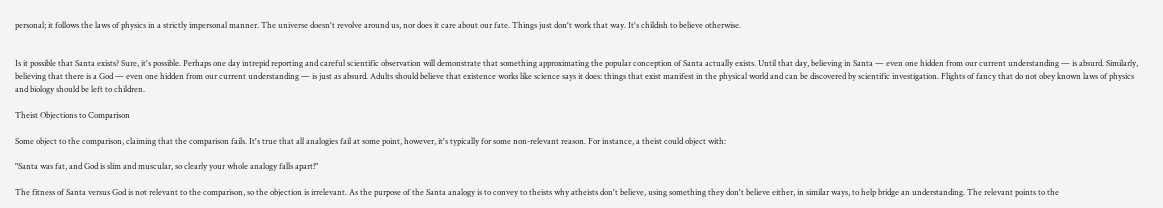personal; it follows the laws of physics in a strictly impersonal manner. The universe doesn't revolve around us, nor does it care about our fate. Things just don't work that way. It's childish to believe otherwise.


Is it possible that Santa exists? Sure, it's possible. Perhaps one day intrepid reporting and careful scientific observation will demonstrate that something approximating the popular conception of Santa actually exists. Until that day, believing in Santa — even one hidden from our current understanding — is absurd. Similarly, believing that there is a God — even one hidden from our current understanding — is just as absurd. Adults should believe that existence works like science says it does: things that exist manifest in the physical world and can be discovered by scientific investigation. Flights of fancy that do not obey known laws of physics and biology should be left to children.

Theist Objections to Comparison

Some object to the comparison, claiming that the comparison fails. It's true that all analogies fail at some point, however, it's typically for some non-relevant reason. For instance, a theist could object with:

"Santa was fat, and God is slim and muscular, so clearly your whole analogy falls apart!"

The fitness of Santa versus God is not relevant to the comparison, so the objection is irrelevant. As the purpose of the Santa analogy is to convey to theists why atheists don't believe, using something they don't believe either, in similar ways, to help bridge an understanding. The relevant points to the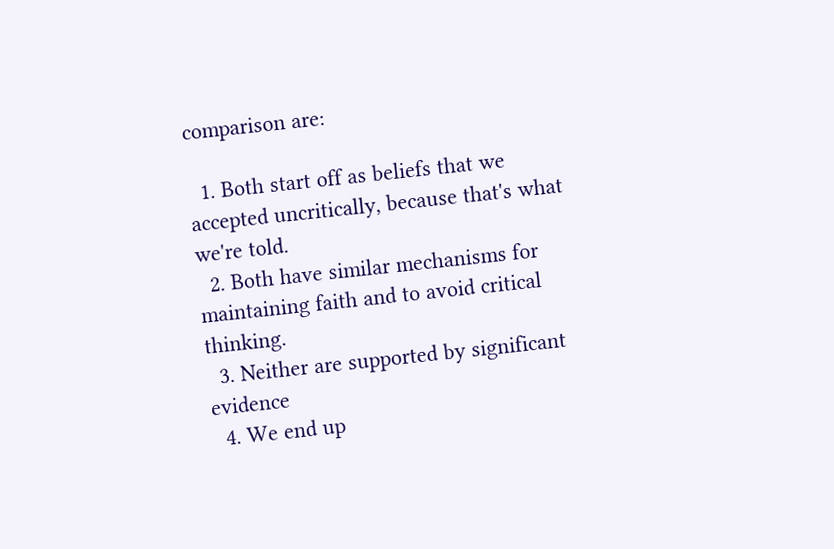comparison are:

  1. Both start off as beliefs that we accepted uncritically, because that's what we're told.
  2. Both have similar mechanisms for maintaining faith and to avoid critical thinking.
  3. Neither are supported by significant evidence
  4. We end up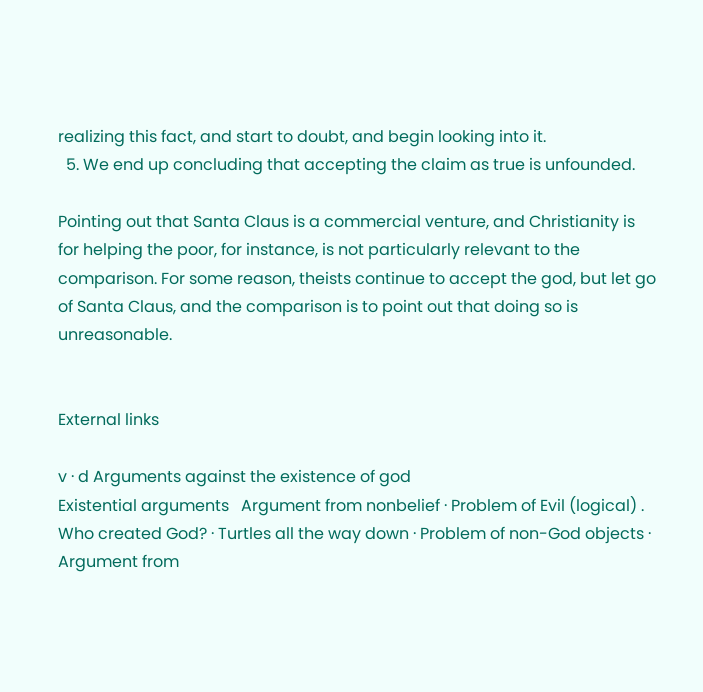realizing this fact, and start to doubt, and begin looking into it.
  5. We end up concluding that accepting the claim as true is unfounded.

Pointing out that Santa Claus is a commercial venture, and Christianity is for helping the poor, for instance, is not particularly relevant to the comparison. For some reason, theists continue to accept the god, but let go of Santa Claus, and the comparison is to point out that doing so is unreasonable.


External links

v · d Arguments against the existence of god
Existential arguments   Argument from nonbelief · Problem of Evil (logical) . Who created God? · Turtles all the way down · Problem of non-God objects · Argument from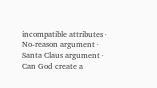incompatible attributes · No-reason argument · Santa Claus argument · Can God create a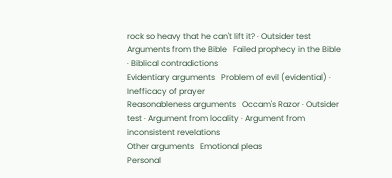rock so heavy that he can't lift it? · Outsider test
Arguments from the Bible   Failed prophecy in the Bible · Biblical contradictions
Evidentiary arguments   Problem of evil (evidential) · Inefficacy of prayer
Reasonableness arguments   Occam's Razor · Outsider test · Argument from locality · Argument from inconsistent revelations
Other arguments   Emotional pleas
Personal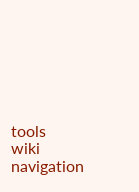tools
wiki navigation